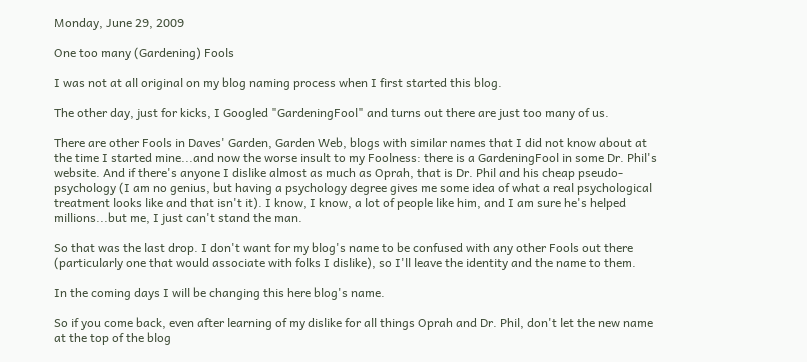Monday, June 29, 2009

One too many (Gardening) Fools

I was not at all original on my blog naming process when I first started this blog.

The other day, just for kicks, I Googled "GardeningFool" and turns out there are just too many of us.

There are other Fools in Daves' Garden, Garden Web, blogs with similar names that I did not know about at the time I started mine...and now the worse insult to my Foolness: there is a GardeningFool in some Dr. Phil's website. And if there's anyone I dislike almost as much as Oprah, that is Dr. Phil and his cheap pseudo-psychology (I am no genius, but having a psychology degree gives me some idea of what a real psychological treatment looks like and that isn't it). I know, I know, a lot of people like him, and I am sure he's helped millions...but me, I just can't stand the man.

So that was the last drop. I don't want for my blog's name to be confused with any other Fools out there (particularly one that would associate with folks I dislike), so I'll leave the identity and the name to them.

In the coming days I will be changing this here blog's name.

So if you come back, even after learning of my dislike for all things Oprah and Dr. Phil, don't let the new name at the top of the blog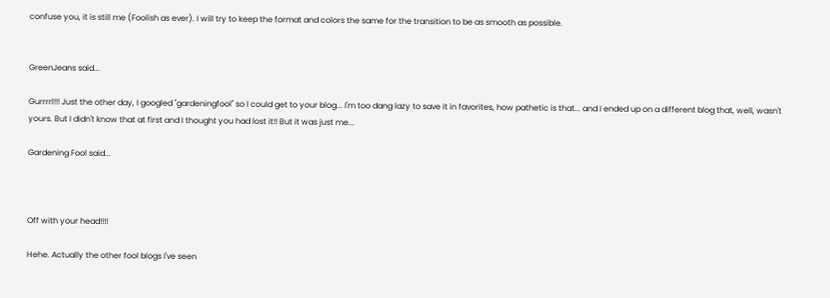confuse you, it is still me (Foolish as ever). I will try to keep the format and colors the same for the transition to be as smooth as possible.


GreenJeans said...

Gurrrrl!!! Just the other day, I googled "gardeningfool" so I could get to your blog... I'm too dang lazy to save it in favorites, how pathetic is that... and I ended up on a different blog that, well, wasn't yours. But I didn't know that at first and I thought you had lost it!! But it was just me...

Gardening Fool said...



Off with your head!!!!

Hehe. Actually the other fool blogs I've seen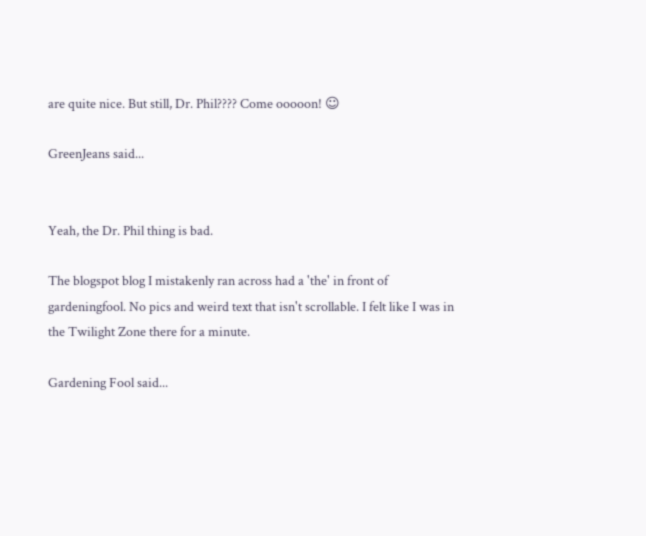are quite nice. But still, Dr. Phil???? Come ooooon! ☺

GreenJeans said...


Yeah, the Dr. Phil thing is bad.

The blogspot blog I mistakenly ran across had a 'the' in front of gardeningfool. No pics and weird text that isn't scrollable. I felt like I was in the Twilight Zone there for a minute.

Gardening Fool said...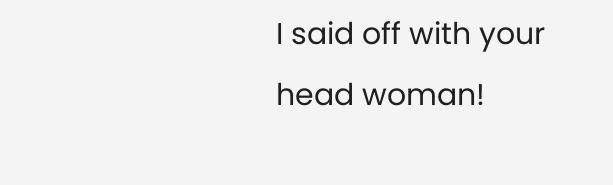I said off with your head woman!